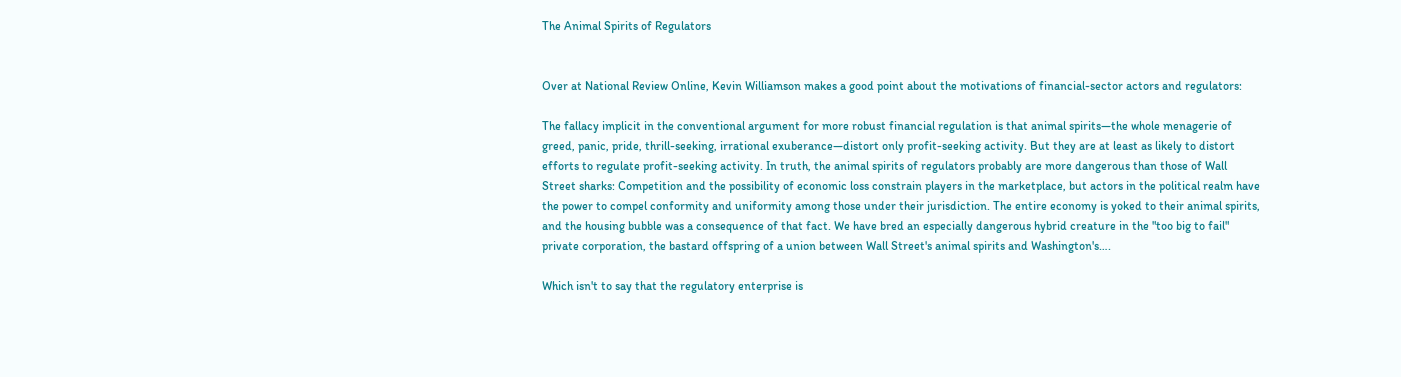The Animal Spirits of Regulators


Over at National Review Online, Kevin Williamson makes a good point about the motivations of financial-sector actors and regulators:

The fallacy implicit in the conventional argument for more robust financial regulation is that animal spirits—the whole menagerie of greed, panic, pride, thrill-seeking, irrational exuberance—distort only profit-seeking activity. But they are at least as likely to distort efforts to regulate profit-seeking activity. In truth, the animal spirits of regulators probably are more dangerous than those of Wall Street sharks: Competition and the possibility of economic loss constrain players in the marketplace, but actors in the political realm have the power to compel conformity and uniformity among those under their jurisdiction. The entire economy is yoked to their animal spirits, and the housing bubble was a consequence of that fact. We have bred an especially dangerous hybrid creature in the "too big to fail" private corporation, the bastard offspring of a union between Wall Street's animal spirits and Washington's….

Which isn't to say that the regulatory enterprise is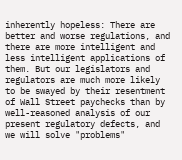inherently hopeless: There are better and worse regulations, and there are more intelligent and less intelligent applications of them. But our legislators and regulators are much more likely to be swayed by their resentment of Wall Street paychecks than by well-reasoned analysis of our present regulatory defects, and we will solve "problems"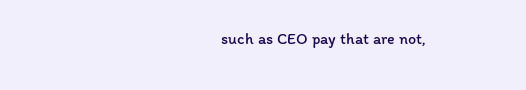such as CEO pay that are not,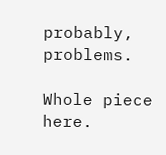probably, problems.

Whole piece here.